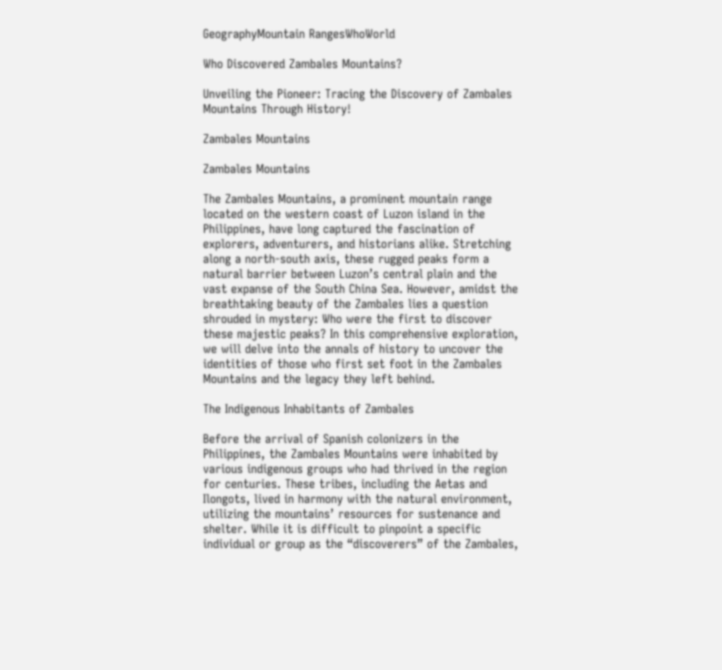GeographyMountain RangesWhoWorld

Who Discovered Zambales Mountains?

Unveiling the Pioneer: Tracing the Discovery of Zambales Mountains Through History!

Zambales Mountains

Zambales Mountains

The Zambales Mountains, a prominent mountain range located on the western coast of Luzon island in the Philippines, have long captured the fascination of explorers, adventurers, and historians alike. Stretching along a north-south axis, these rugged peaks form a natural barrier between Luzon’s central plain and the vast expanse of the South China Sea. However, amidst the breathtaking beauty of the Zambales lies a question shrouded in mystery: Who were the first to discover these majestic peaks? In this comprehensive exploration, we will delve into the annals of history to uncover the identities of those who first set foot in the Zambales Mountains and the legacy they left behind.

The Indigenous Inhabitants of Zambales

Before the arrival of Spanish colonizers in the Philippines, the Zambales Mountains were inhabited by various indigenous groups who had thrived in the region for centuries. These tribes, including the Aetas and Ilongots, lived in harmony with the natural environment, utilizing the mountains’ resources for sustenance and shelter. While it is difficult to pinpoint a specific individual or group as the “discoverers” of the Zambales,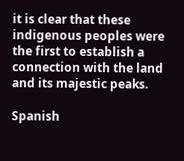it is clear that these indigenous peoples were the first to establish a connection with the land and its majestic peaks.

Spanish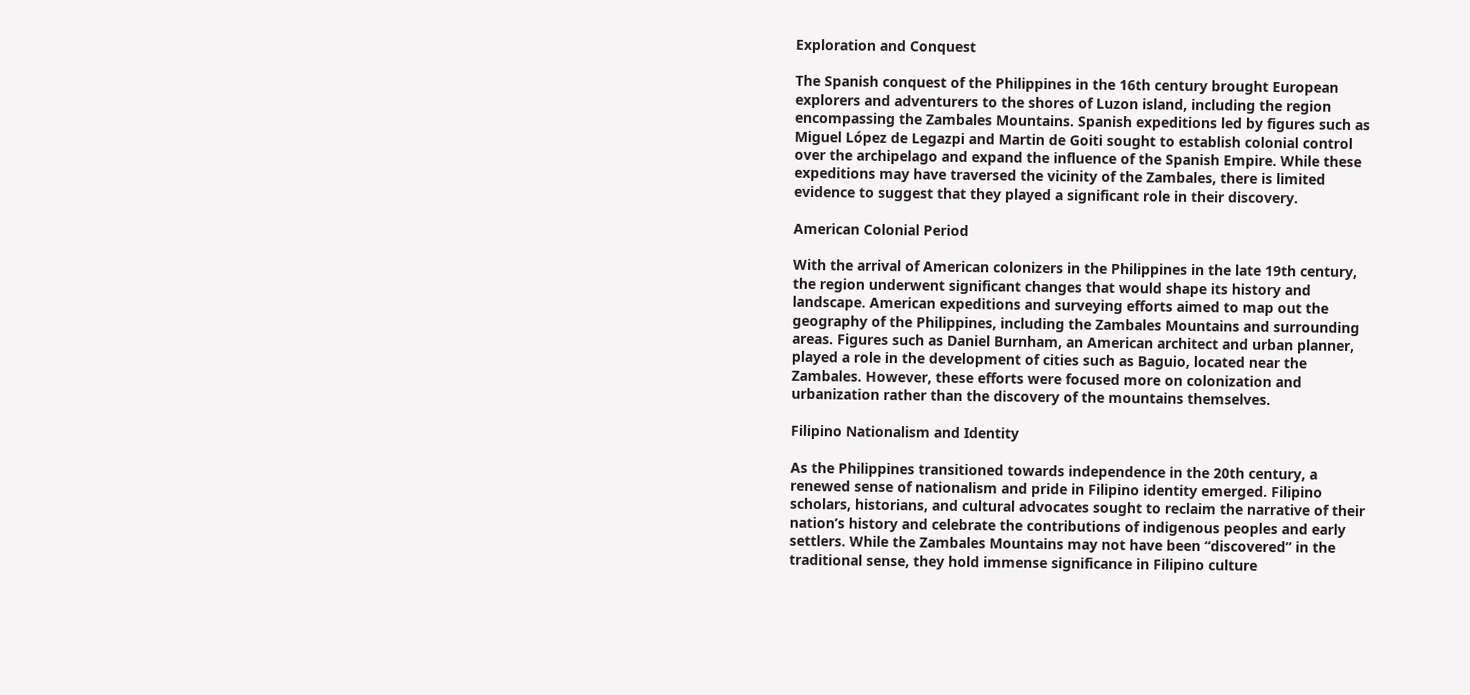Exploration and Conquest

The Spanish conquest of the Philippines in the 16th century brought European explorers and adventurers to the shores of Luzon island, including the region encompassing the Zambales Mountains. Spanish expeditions led by figures such as Miguel López de Legazpi and Martin de Goiti sought to establish colonial control over the archipelago and expand the influence of the Spanish Empire. While these expeditions may have traversed the vicinity of the Zambales, there is limited evidence to suggest that they played a significant role in their discovery.

American Colonial Period

With the arrival of American colonizers in the Philippines in the late 19th century, the region underwent significant changes that would shape its history and landscape. American expeditions and surveying efforts aimed to map out the geography of the Philippines, including the Zambales Mountains and surrounding areas. Figures such as Daniel Burnham, an American architect and urban planner, played a role in the development of cities such as Baguio, located near the Zambales. However, these efforts were focused more on colonization and urbanization rather than the discovery of the mountains themselves.

Filipino Nationalism and Identity

As the Philippines transitioned towards independence in the 20th century, a renewed sense of nationalism and pride in Filipino identity emerged. Filipino scholars, historians, and cultural advocates sought to reclaim the narrative of their nation’s history and celebrate the contributions of indigenous peoples and early settlers. While the Zambales Mountains may not have been “discovered” in the traditional sense, they hold immense significance in Filipino culture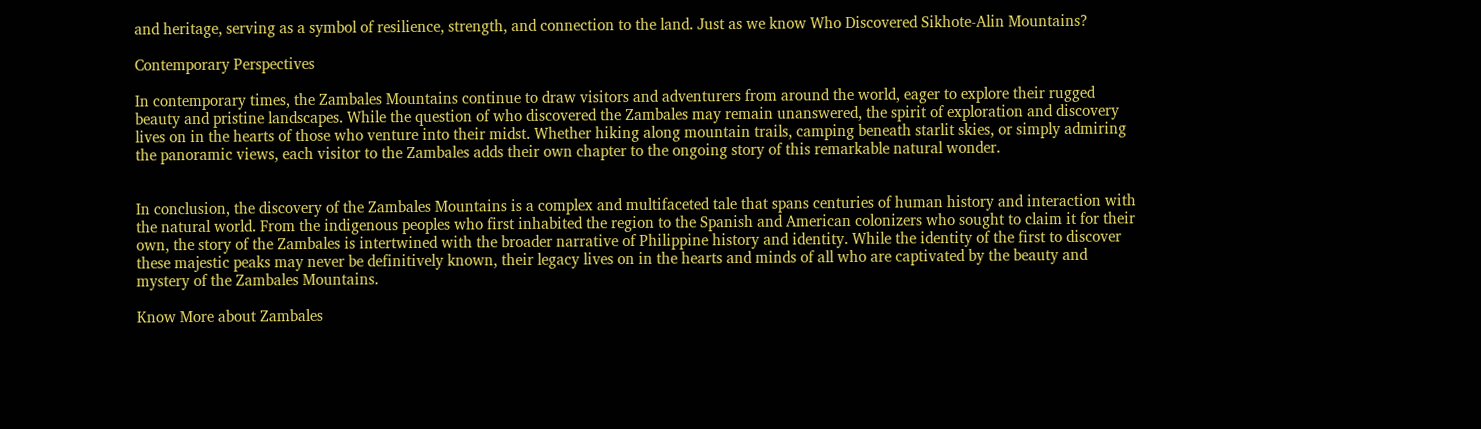and heritage, serving as a symbol of resilience, strength, and connection to the land. Just as we know Who Discovered Sikhote-Alin Mountains?

Contemporary Perspectives

In contemporary times, the Zambales Mountains continue to draw visitors and adventurers from around the world, eager to explore their rugged beauty and pristine landscapes. While the question of who discovered the Zambales may remain unanswered, the spirit of exploration and discovery lives on in the hearts of those who venture into their midst. Whether hiking along mountain trails, camping beneath starlit skies, or simply admiring the panoramic views, each visitor to the Zambales adds their own chapter to the ongoing story of this remarkable natural wonder.


In conclusion, the discovery of the Zambales Mountains is a complex and multifaceted tale that spans centuries of human history and interaction with the natural world. From the indigenous peoples who first inhabited the region to the Spanish and American colonizers who sought to claim it for their own, the story of the Zambales is intertwined with the broader narrative of Philippine history and identity. While the identity of the first to discover these majestic peaks may never be definitively known, their legacy lives on in the hearts and minds of all who are captivated by the beauty and mystery of the Zambales Mountains.

Know More about Zambales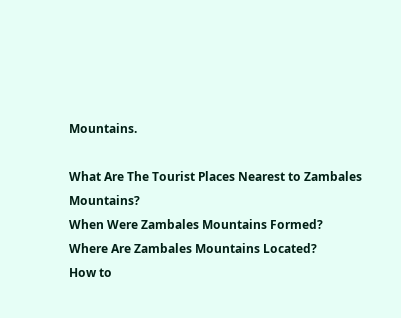Mountains.

What Are The Tourist Places Nearest to Zambales Mountains?
When Were Zambales Mountains Formed?
Where Are Zambales Mountains Located?
How to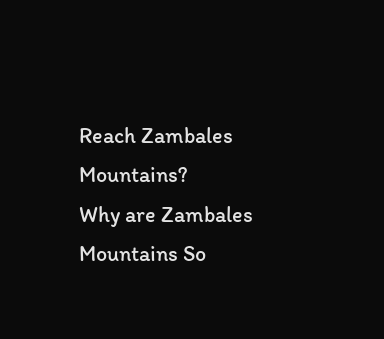Reach Zambales Mountains?
Why are Zambales Mountains So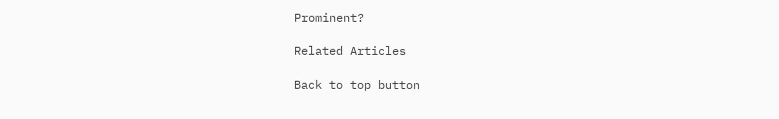Prominent?

Related Articles

Back to top button